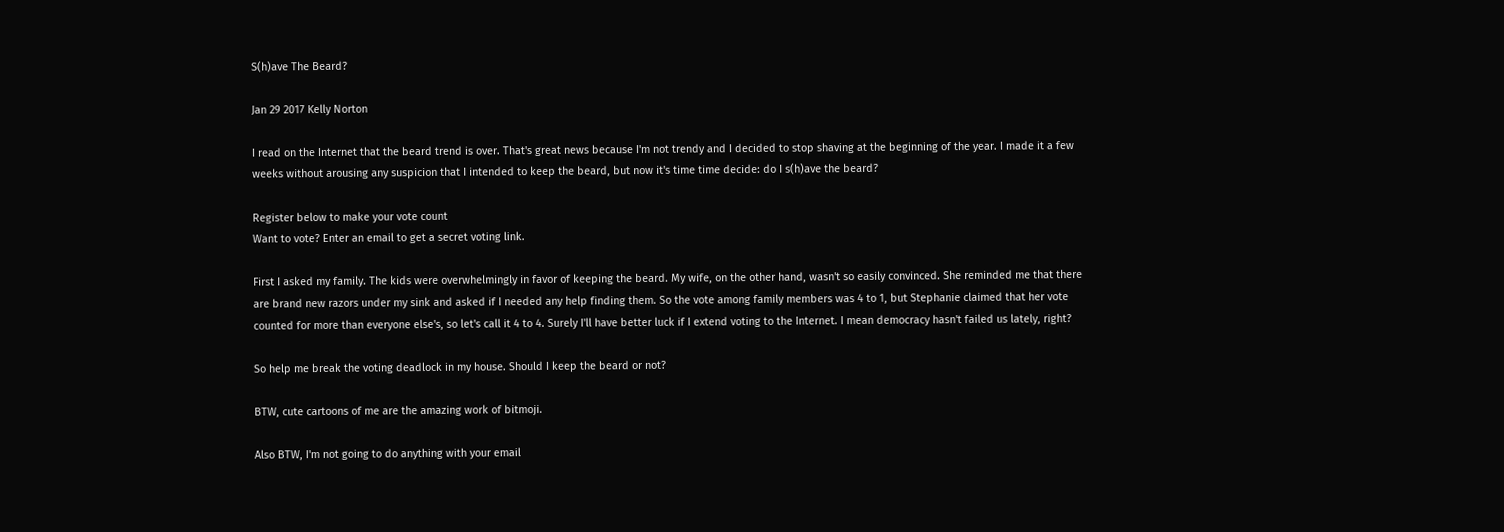S(h)ave The Beard?

Jan 29 2017 Kelly Norton

I read on the Internet that the beard trend is over. That's great news because I'm not trendy and I decided to stop shaving at the beginning of the year. I made it a few weeks without arousing any suspicion that I intended to keep the beard, but now it's time time decide: do I s(h)ave the beard?

Register below to make your vote count
Want to vote? Enter an email to get a secret voting link.

First I asked my family. The kids were overwhelmingly in favor of keeping the beard. My wife, on the other hand, wasn't so easily convinced. She reminded me that there are brand new razors under my sink and asked if I needed any help finding them. So the vote among family members was 4 to 1, but Stephanie claimed that her vote counted for more than everyone else's, so let's call it 4 to 4. Surely I'll have better luck if I extend voting to the Internet. I mean democracy hasn't failed us lately, right?

So help me break the voting deadlock in my house. Should I keep the beard or not?

BTW, cute cartoons of me are the amazing work of bitmoji.

Also BTW, I'm not going to do anything with your email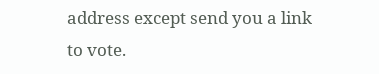address except send you a link to vote.